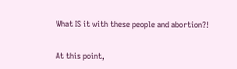What IS it with these people and abortion?!


At this point,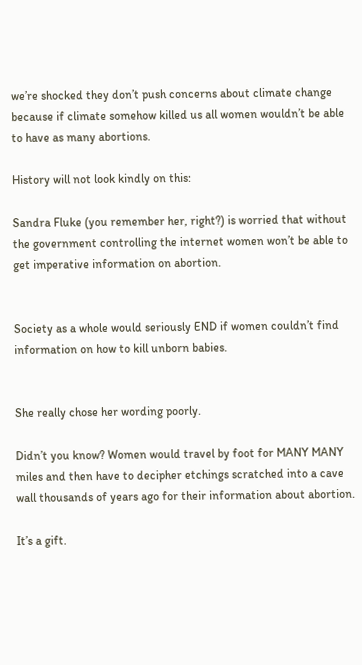we’re shocked they don’t push concerns about climate change because if climate somehow killed us all women wouldn’t be able to have as many abortions.

History will not look kindly on this:

Sandra Fluke (you remember her, right?) is worried that without the government controlling the internet women won’t be able to get imperative information on abortion.


Society as a whole would seriously END if women couldn’t find information on how to kill unborn babies.


She really chose her wording poorly.

Didn’t you know? Women would travel by foot for MANY MANY miles and then have to decipher etchings scratched into a cave wall thousands of years ago for their information about abortion.

It’s a gift.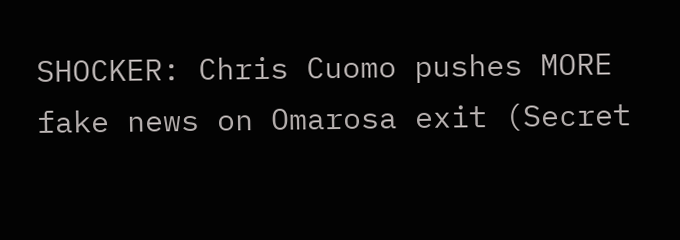SHOCKER: Chris Cuomo pushes MORE fake news on Omarosa exit (Secret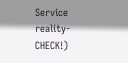Service reality-CHECK!)